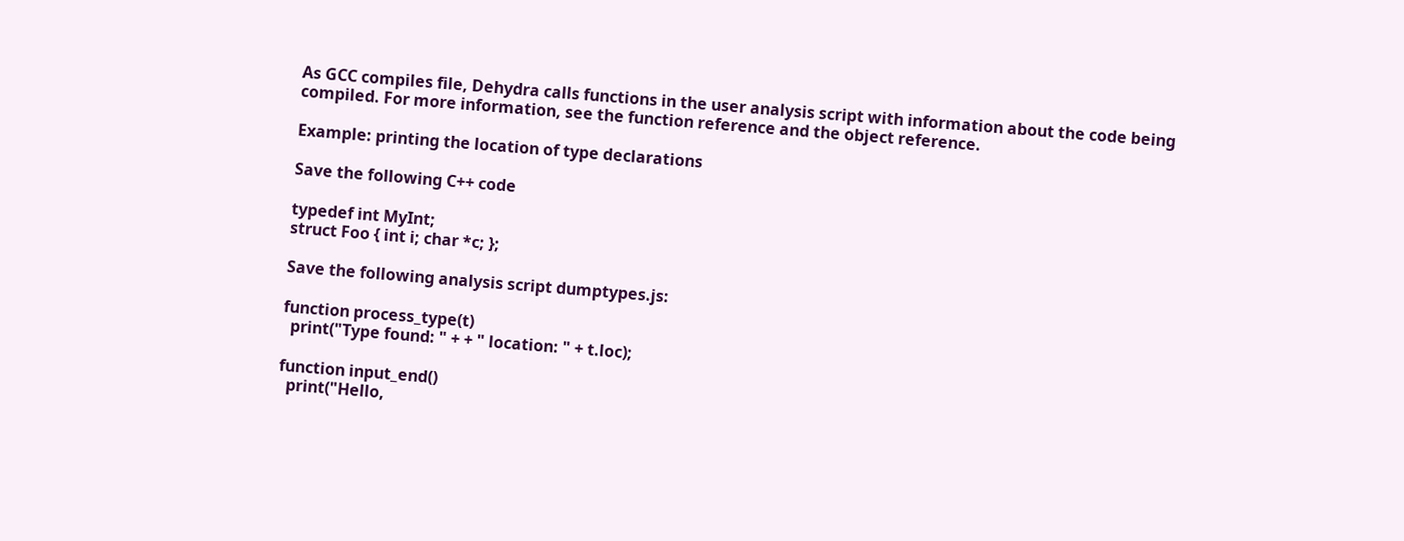As GCC compiles file, Dehydra calls functions in the user analysis script with information about the code being compiled. For more information, see the function reference and the object reference.

Example: printing the location of type declarations

Save the following C++ code

typedef int MyInt;
struct Foo { int i; char *c; };

Save the following analysis script dumptypes.js:

function process_type(t)
  print("Type found: " + + " location: " + t.loc);

function input_end()
  print("Hello,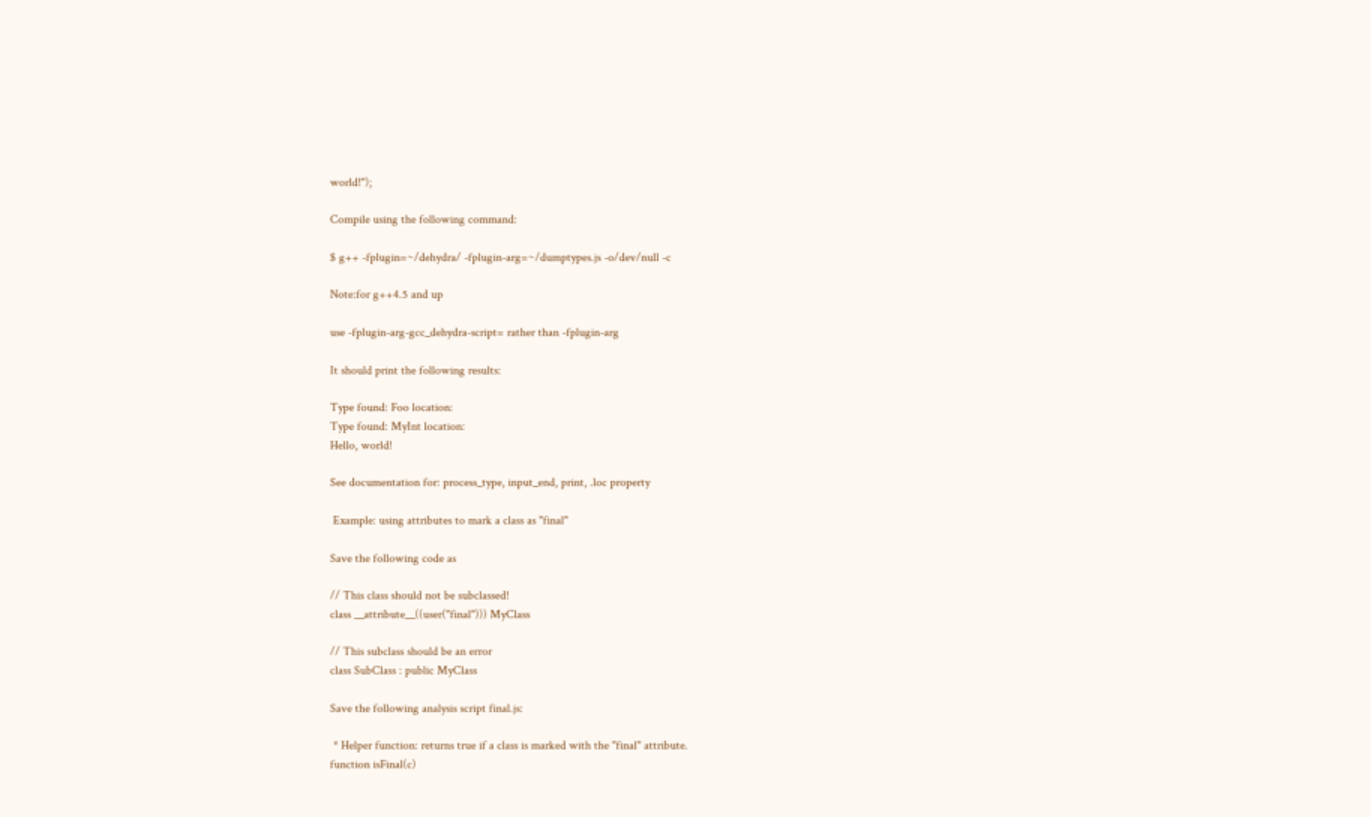world!");

Compile using the following command:

$ g++ -fplugin=~/dehydra/ -fplugin-arg=~/dumptypes.js -o/dev/null -c

Note:for g++4.5 and up

use -fplugin-arg-gcc_dehydra-script= rather than -fplugin-arg

It should print the following results:

Type found: Foo location:
Type found: MyInt location:
Hello, world!

See documentation for: process_type, input_end, print, .loc property

 Example: using attributes to mark a class as "final"

Save the following code as

// This class should not be subclassed!
class __attribute__((user("final"))) MyClass

// This subclass should be an error
class SubClass : public MyClass

Save the following analysis script final.js:

 * Helper function: returns true if a class is marked with the "final" attribute.
function isFinal(c)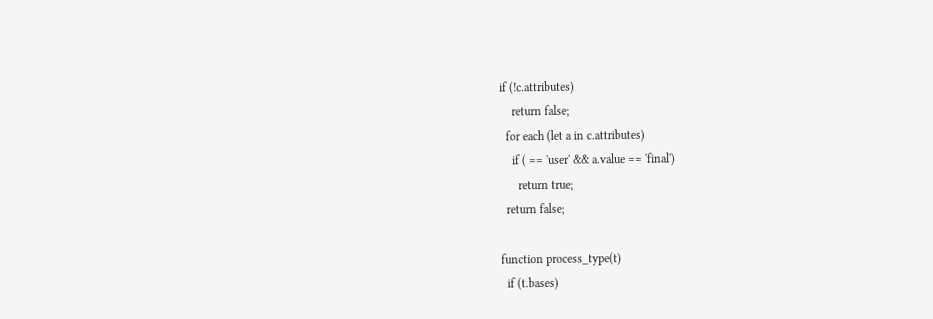if (!c.attributes)
    return false;
  for each (let a in c.attributes)
    if ( == 'user' && a.value == 'final')
      return true;
  return false;

function process_type(t)
  if (t.bases)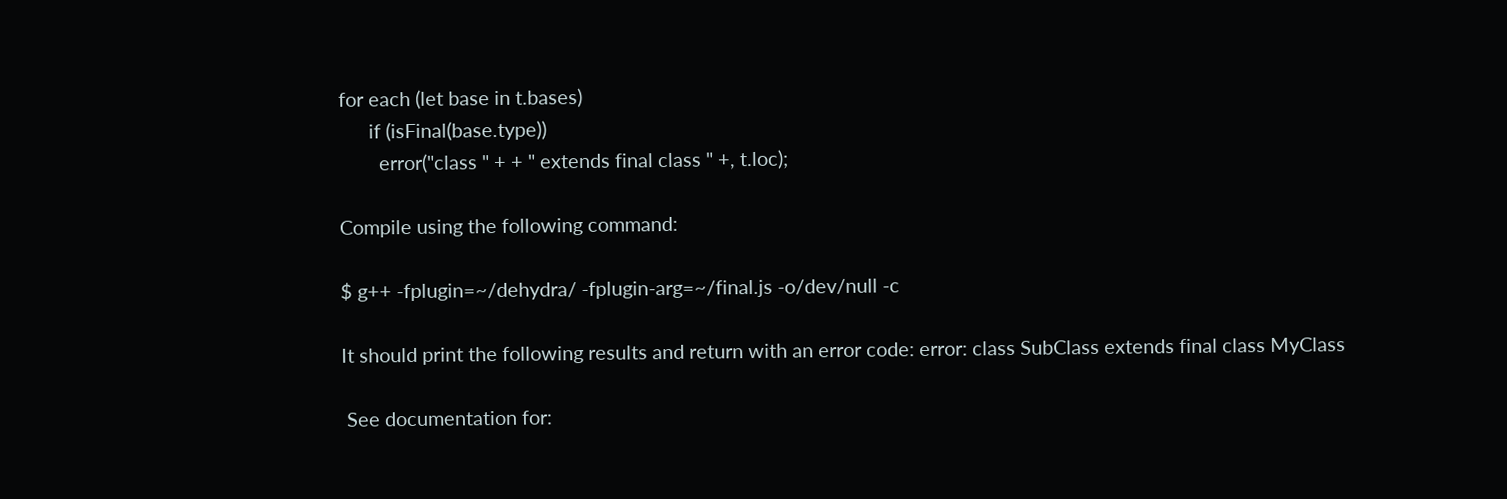for each (let base in t.bases)
      if (isFinal(base.type))
        error("class " + + " extends final class " +, t.loc);

Compile using the following command:

$ g++ -fplugin=~/dehydra/ -fplugin-arg=~/final.js -o/dev/null -c

It should print the following results and return with an error code: error: class SubClass extends final class MyClass

 See documentation for: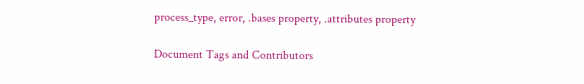process_type, error, .bases property, .attributes property

Document Tags and Contributors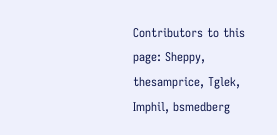Contributors to this page: Sheppy, thesamprice, Tglek, Imphil, bsmedberg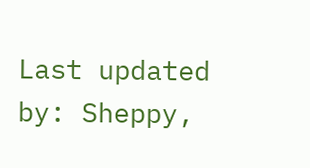Last updated by: Sheppy,